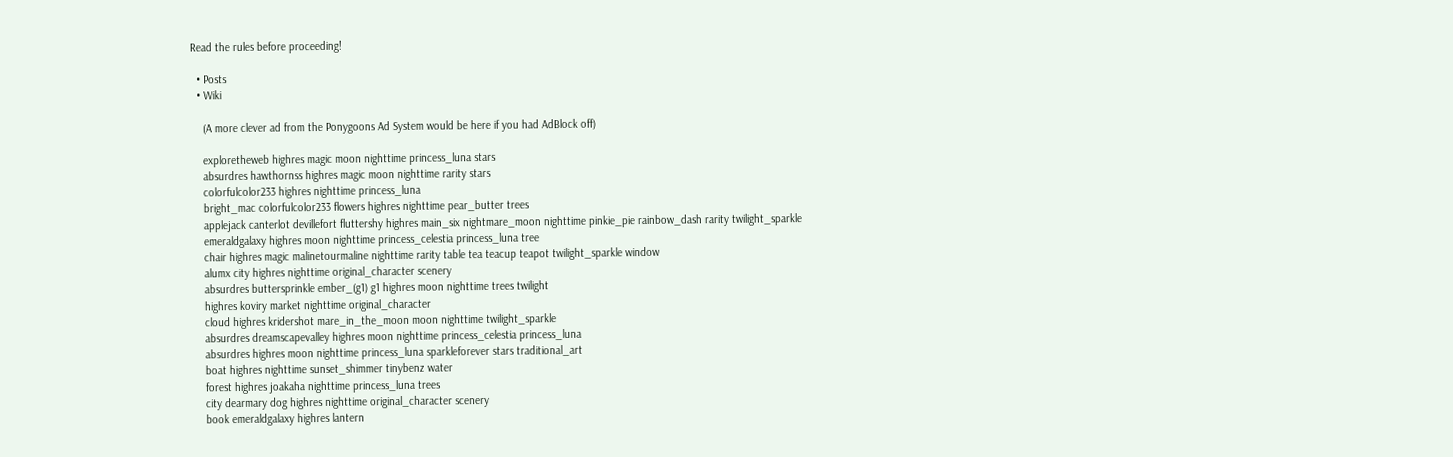Read the rules before proceeding!

  • Posts
  • Wiki

    (A more clever ad from the Ponygoons Ad System would be here if you had AdBlock off)

    exploretheweb highres magic moon nighttime princess_luna stars
    absurdres hawthornss highres magic moon nighttime rarity stars
    colorfulcolor233 highres nighttime princess_luna
    bright_mac colorfulcolor233 flowers highres nighttime pear_butter trees
    applejack canterlot devillefort fluttershy highres main_six nightmare_moon nighttime pinkie_pie rainbow_dash rarity twilight_sparkle
    emeraldgalaxy highres moon nighttime princess_celestia princess_luna tree
    chair highres magic malinetourmaline nighttime rarity table tea teacup teapot twilight_sparkle window
    alumx city highres nighttime original_character scenery
    absurdres buttersprinkle ember_(g1) g1 highres moon nighttime trees twilight
    highres koviry market nighttime original_character
    cloud highres kridershot mare_in_the_moon moon nighttime twilight_sparkle
    absurdres dreamscapevalley highres moon nighttime princess_celestia princess_luna
    absurdres highres moon nighttime princess_luna sparkleforever stars traditional_art
    boat highres nighttime sunset_shimmer tinybenz water
    forest highres joakaha nighttime princess_luna trees
    city dearmary dog highres nighttime original_character scenery
    book emeraldgalaxy highres lantern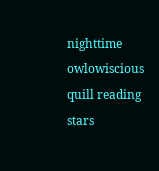nighttime owlowiscious quill reading stars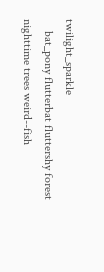twilight_sparkle
    bat_pony flutterbat fluttershy forest nighttime trees weird--fish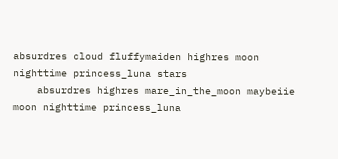absurdres cloud fluffymaiden highres moon nighttime princess_luna stars
    absurdres highres mare_in_the_moon maybeiie moon nighttime princess_luna